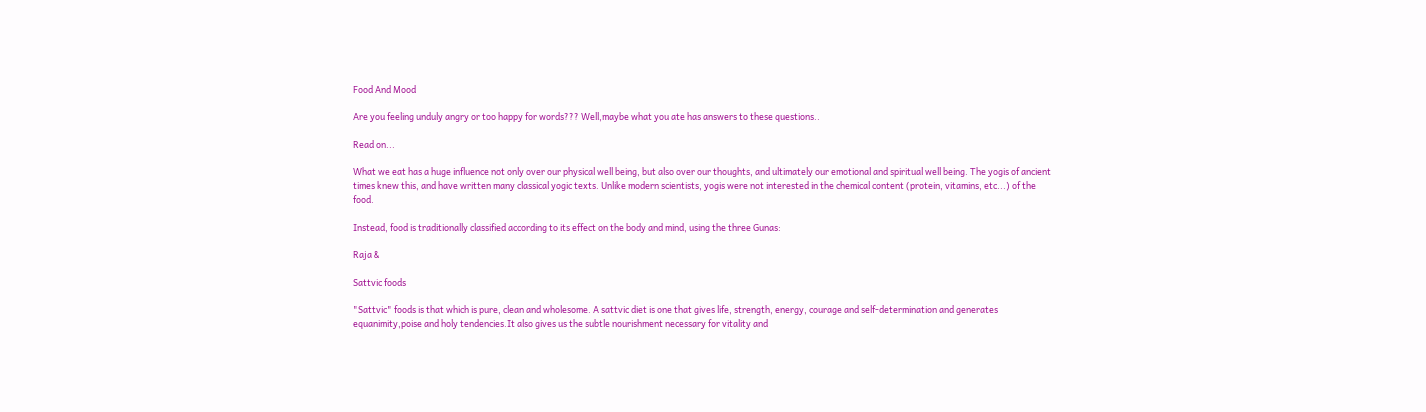Food And Mood

Are you feeling unduly angry or too happy for words??? Well,maybe what you ate has answers to these questions..

Read on...

What we eat has a huge influence not only over our physical well being, but also over our thoughts, and ultimately our emotional and spiritual well being. The yogis of ancient times knew this, and have written many classical yogic texts. Unlike modern scientists, yogis were not interested in the chemical content (protein, vitamins, etc...) of the food.

Instead, food is traditionally classified according to its effect on the body and mind, using the three Gunas:

Raja &

Sattvic foods

"Sattvic" foods is that which is pure, clean and wholesome. A sattvic diet is one that gives life, strength, energy, courage and self-determination and generates equanimity,poise and holy tendencies.It also gives us the subtle nourishment necessary for vitality and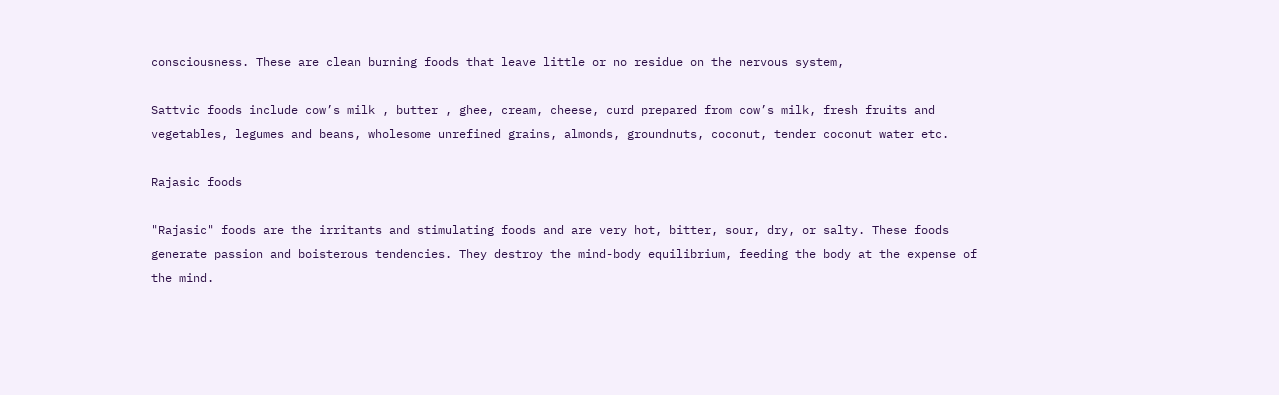consciousness. These are clean burning foods that leave little or no residue on the nervous system,

Sattvic foods include cow’s milk , butter , ghee, cream, cheese, curd prepared from cow’s milk, fresh fruits and vegetables, legumes and beans, wholesome unrefined grains, almonds, groundnuts, coconut, tender coconut water etc.

Rajasic foods

"Rajasic" foods are the irritants and stimulating foods and are very hot, bitter, sour, dry, or salty. These foods generate passion and boisterous tendencies. They destroy the mind-body equilibrium, feeding the body at the expense of the mind.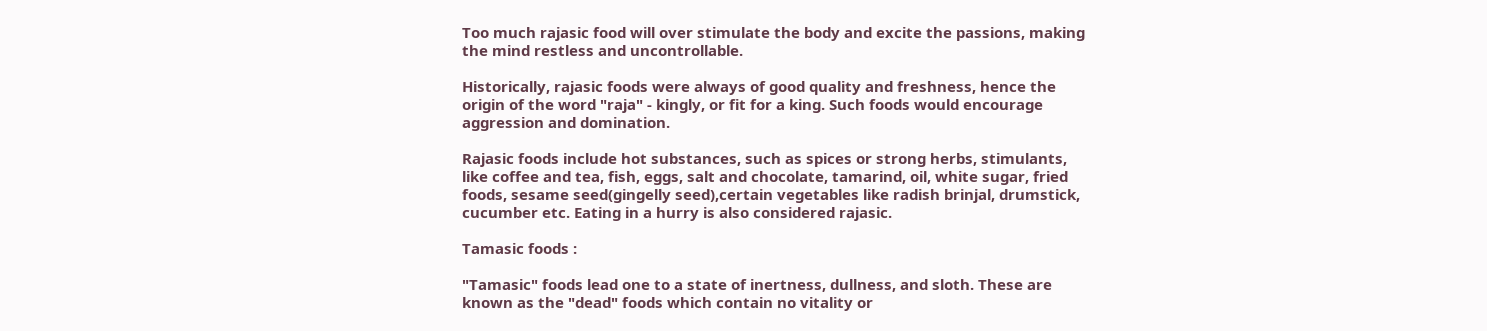Too much rajasic food will over stimulate the body and excite the passions, making the mind restless and uncontrollable.

Historically, rajasic foods were always of good quality and freshness, hence the origin of the word "raja" - kingly, or fit for a king. Such foods would encourage aggression and domination.

Rajasic foods include hot substances, such as spices or strong herbs, stimulants, like coffee and tea, fish, eggs, salt and chocolate, tamarind, oil, white sugar, fried foods, sesame seed(gingelly seed),certain vegetables like radish brinjal, drumstick, cucumber etc. Eating in a hurry is also considered rajasic.

Tamasic foods :

"Tamasic" foods lead one to a state of inertness, dullness, and sloth. These are known as the "dead" foods which contain no vitality or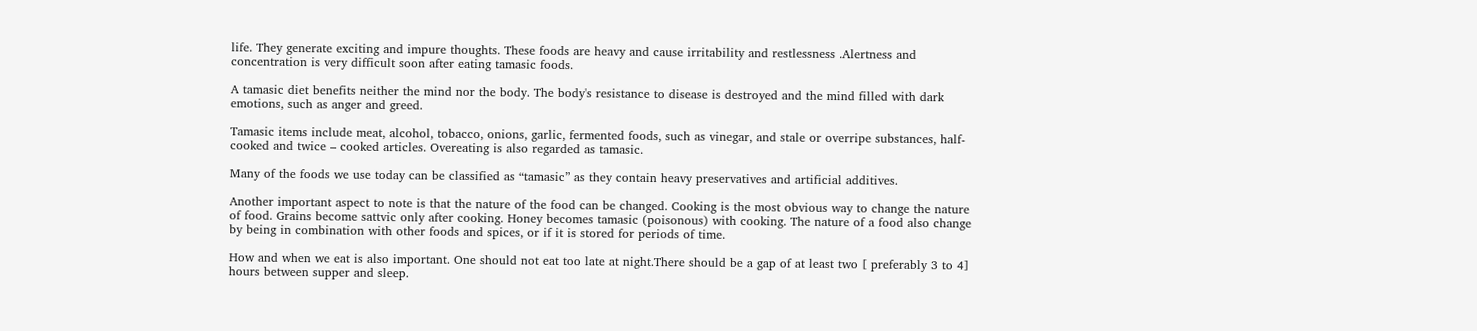life. They generate exciting and impure thoughts. These foods are heavy and cause irritability and restlessness .Alertness and concentration is very difficult soon after eating tamasic foods.

A tamasic diet benefits neither the mind nor the body. The body's resistance to disease is destroyed and the mind filled with dark emotions, such as anger and greed.

Tamasic items include meat, alcohol, tobacco, onions, garlic, fermented foods, such as vinegar, and stale or overripe substances, half-cooked and twice – cooked articles. Overeating is also regarded as tamasic.

Many of the foods we use today can be classified as “tamasic” as they contain heavy preservatives and artificial additives.

Another important aspect to note is that the nature of the food can be changed. Cooking is the most obvious way to change the nature of food. Grains become sattvic only after cooking. Honey becomes tamasic (poisonous) with cooking. The nature of a food also change by being in combination with other foods and spices, or if it is stored for periods of time.

How and when we eat is also important. One should not eat too late at night.There should be a gap of at least two [ preferably 3 to 4] hours between supper and sleep.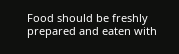Food should be freshly prepared and eaten with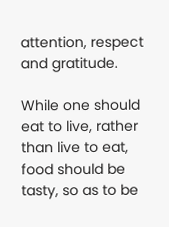attention, respect and gratitude.

While one should eat to live, rather than live to eat, food should be tasty, so as to be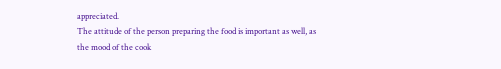appreciated.
The attitude of the person preparing the food is important as well, as the mood of the cook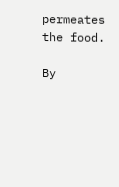permeates the food.

By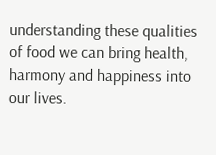understanding these qualities of food we can bring health, harmony and happiness into our lives.